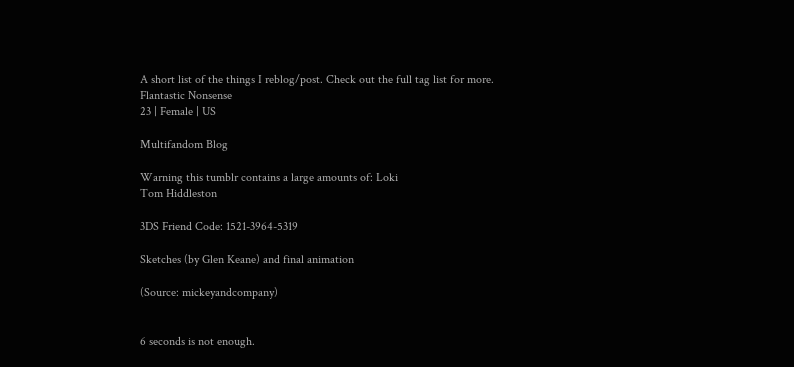A short list of the things I reblog/post. Check out the full tag list for more.
Flantastic Nonsense
23 | Female | US

Multifandom Blog

Warning this tumblr contains a large amounts of: Loki
Tom Hiddleston

3DS Friend Code: 1521-3964-5319

Sketches (by Glen Keane) and final animation

(Source: mickeyandcompany)


6 seconds is not enough.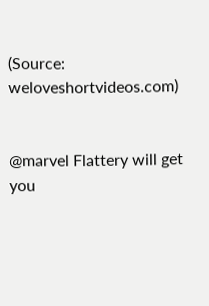(Source: weloveshortvideos.com)


@marvel Flattery will get you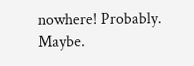nowhere! Probably. Maybe.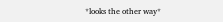*looks the other way*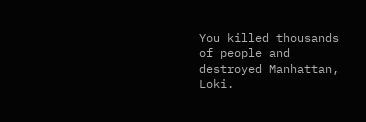You killed thousands of people and destroyed Manhattan, Loki.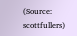(Source: scottfullers)